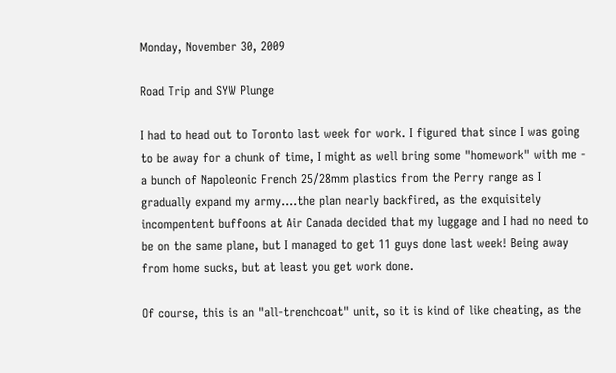Monday, November 30, 2009

Road Trip and SYW Plunge

I had to head out to Toronto last week for work. I figured that since I was going to be away for a chunk of time, I might as well bring some "homework" with me - a bunch of Napoleonic French 25/28mm plastics from the Perry range as I gradually expand my army....the plan nearly backfired, as the exquisitely incompentent buffoons at Air Canada decided that my luggage and I had no need to be on the same plane, but I managed to get 11 guys done last week! Being away from home sucks, but at least you get work done.

Of course, this is an "all-trenchcoat" unit, so it is kind of like cheating, as the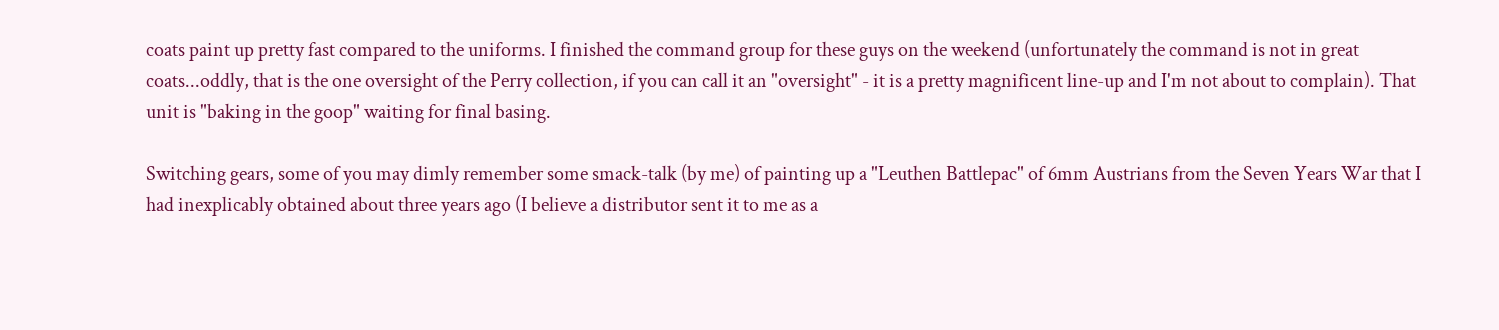coats paint up pretty fast compared to the uniforms. I finished the command group for these guys on the weekend (unfortunately the command is not in great coats...oddly, that is the one oversight of the Perry collection, if you can call it an "oversight" - it is a pretty magnificent line-up and I'm not about to complain). That unit is "baking in the goop" waiting for final basing.

Switching gears, some of you may dimly remember some smack-talk (by me) of painting up a "Leuthen Battlepac" of 6mm Austrians from the Seven Years War that I had inexplicably obtained about three years ago (I believe a distributor sent it to me as a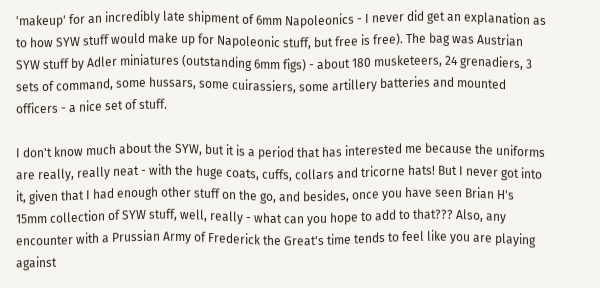'makeup' for an incredibly late shipment of 6mm Napoleonics - I never did get an explanation as to how SYW stuff would make up for Napoleonic stuff, but free is free). The bag was Austrian SYW stuff by Adler miniatures (outstanding 6mm figs) - about 180 musketeers, 24 grenadiers, 3 sets of command, some hussars, some cuirassiers, some artillery batteries and mounted officers - a nice set of stuff.

I don't know much about the SYW, but it is a period that has interested me because the uniforms are really, really neat - with the huge coats, cuffs, collars and tricorne hats! But I never got into it, given that I had enough other stuff on the go, and besides, once you have seen Brian H's 15mm collection of SYW stuff, well, really - what can you hope to add to that??? Also, any encounter with a Prussian Army of Frederick the Great's time tends to feel like you are playing against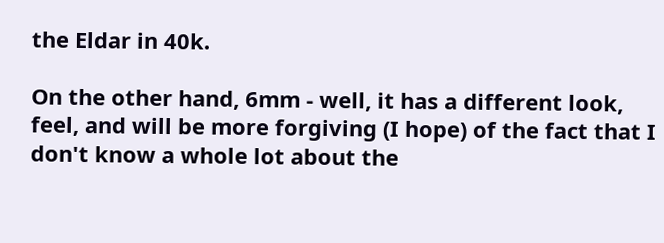the Eldar in 40k.

On the other hand, 6mm - well, it has a different look, feel, and will be more forgiving (I hope) of the fact that I don't know a whole lot about the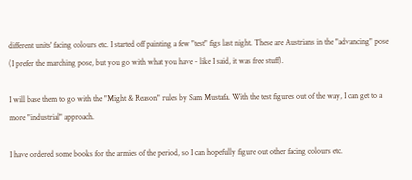different units' facing colours etc. I started off painting a few "test" figs last night. These are Austrians in the "advancing" pose (I prefer the marching pose, but you go with what you have - like I said, it was free stuff).

I will base them to go with the "Might & Reason" rules by Sam Mustafa. With the test figures out of the way, I can get to a more "industrial" approach.

I have ordered some books for the armies of the period, so I can hopefully figure out other facing colours etc.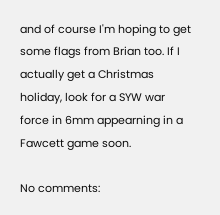and of course I'm hoping to get some flags from Brian too. If I actually get a Christmas holiday, look for a SYW war force in 6mm appearning in a Fawcett game soon.

No comments: